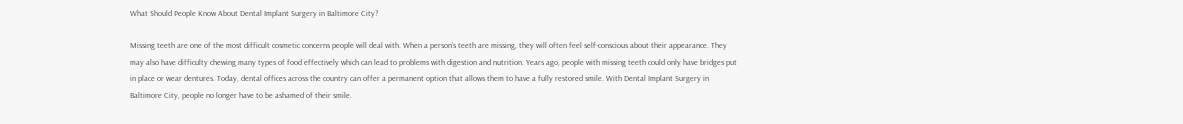What Should People Know About Dental Implant Surgery in Baltimore City?

Missing teeth are one of the most difficult cosmetic concerns people will deal with. When a person’s teeth are missing, they will often feel self-conscious about their appearance. They may also have difficulty chewing many types of food effectively which can lead to problems with digestion and nutrition. Years ago, people with missing teeth could only have bridges put in place or wear dentures. Today, dental offices across the country can offer a permanent option that allows them to have a fully restored smile. With Dental Implant Surgery in Baltimore City, people no longer have to be ashamed of their smile.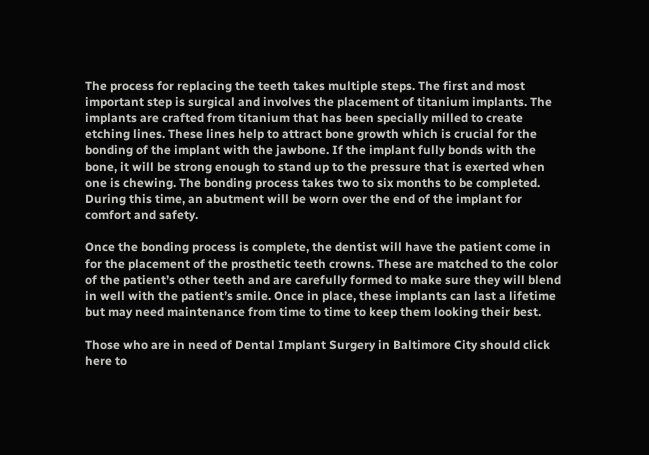The process for replacing the teeth takes multiple steps. The first and most important step is surgical and involves the placement of titanium implants. The implants are crafted from titanium that has been specially milled to create etching lines. These lines help to attract bone growth which is crucial for the bonding of the implant with the jawbone. If the implant fully bonds with the bone, it will be strong enough to stand up to the pressure that is exerted when one is chewing. The bonding process takes two to six months to be completed. During this time, an abutment will be worn over the end of the implant for comfort and safety.

Once the bonding process is complete, the dentist will have the patient come in for the placement of the prosthetic teeth crowns. These are matched to the color of the patient’s other teeth and are carefully formed to make sure they will blend in well with the patient’s smile. Once in place, these implants can last a lifetime but may need maintenance from time to time to keep them looking their best.

Those who are in need of Dental Implant Surgery in Baltimore City should click here to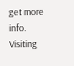get more info. Visiting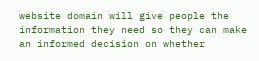website domain will give people the information they need so they can make an informed decision on whether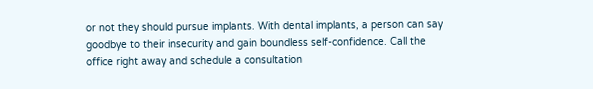or not they should pursue implants. With dental implants, a person can say goodbye to their insecurity and gain boundless self-confidence. Call the office right away and schedule a consultation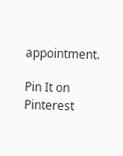appointment.

Pin It on Pinterest